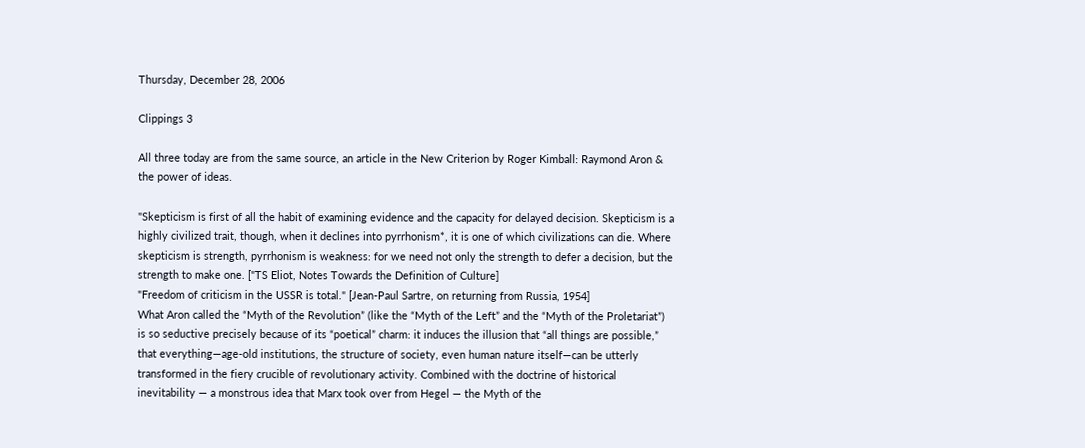Thursday, December 28, 2006

Clippings 3

All three today are from the same source, an article in the New Criterion by Roger Kimball: Raymond Aron & the power of ideas.

"Skepticism is first of all the habit of examining evidence and the capacity for delayed decision. Skepticism is a highly civilized trait, though, when it declines into pyrrhonism*, it is one of which civilizations can die. Where skepticism is strength, pyrrhonism is weakness: for we need not only the strength to defer a decision, but the strength to make one. ["TS Eliot, Notes Towards the Definition of Culture]
"Freedom of criticism in the USSR is total." [Jean-Paul Sartre, on returning from Russia, 1954]
What Aron called the “Myth of the Revolution” (like the “Myth of the Left” and the “Myth of the Proletariat”) is so seductive precisely because of its “poetical” charm: it induces the illusion that “all things are possible,” that everything—age-old institutions, the structure of society, even human nature itself—can be utterly transformed in the fiery crucible of revolutionary activity. Combined with the doctrine of historical inevitability — a monstrous idea that Marx took over from Hegel — the Myth of the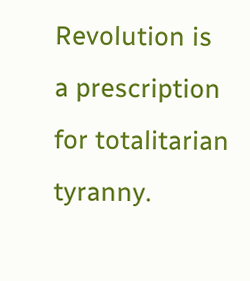Revolution is a prescription for totalitarian tyranny.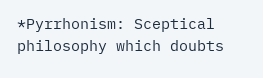*Pyrrhonism: Sceptical philosophy which doubts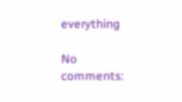everything

No comments: